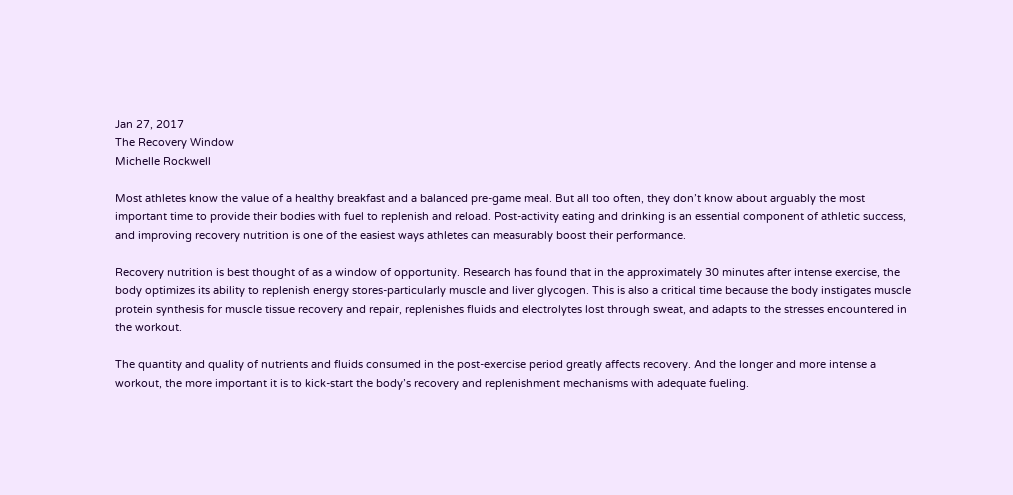Jan 27, 2017
The Recovery Window
Michelle Rockwell

Most athletes know the value of a healthy breakfast and a balanced pre-game meal. But all too often, they don’t know about arguably the most important time to provide their bodies with fuel to replenish and reload. Post-activity eating and drinking is an essential component of athletic success, and improving recovery nutrition is one of the easiest ways athletes can measurably boost their performance.

Recovery nutrition is best thought of as a window of opportunity. Research has found that in the approximately 30 minutes after intense exercise, the body optimizes its ability to replenish energy stores-particularly muscle and liver glycogen. This is also a critical time because the body instigates muscle protein synthesis for muscle tissue recovery and repair, replenishes fluids and electrolytes lost through sweat, and adapts to the stresses encountered in the workout.

The quantity and quality of nutrients and fluids consumed in the post-exercise period greatly affects recovery. And the longer and more intense a workout, the more important it is to kick-start the body’s recovery and replenishment mechanisms with adequate fueling.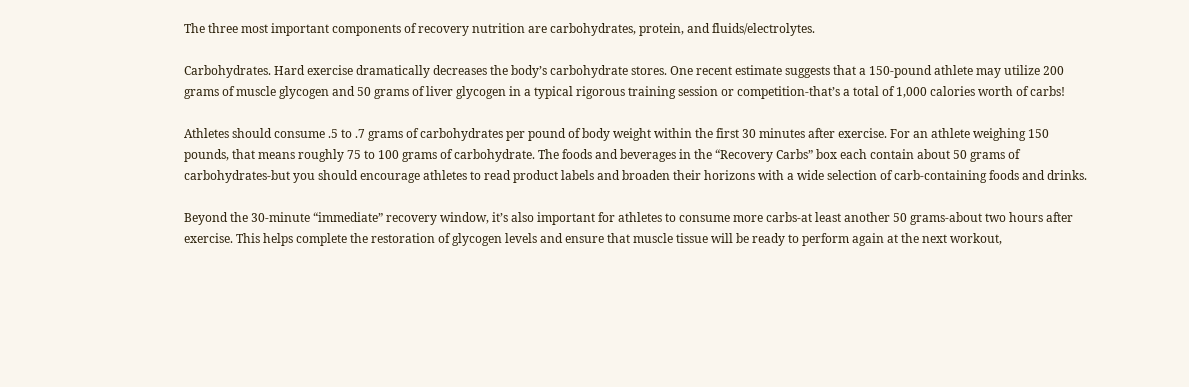The three most important components of recovery nutrition are carbohydrates, protein, and fluids/electrolytes.

Carbohydrates. Hard exercise dramatically decreases the body’s carbohydrate stores. One recent estimate suggests that a 150-pound athlete may utilize 200 grams of muscle glycogen and 50 grams of liver glycogen in a typical rigorous training session or competition-that’s a total of 1,000 calories worth of carbs!

Athletes should consume .5 to .7 grams of carbohydrates per pound of body weight within the first 30 minutes after exercise. For an athlete weighing 150 pounds, that means roughly 75 to 100 grams of carbohydrate. The foods and beverages in the “Recovery Carbs” box each contain about 50 grams of carbohydrates-but you should encourage athletes to read product labels and broaden their horizons with a wide selection of carb-containing foods and drinks.

Beyond the 30-minute “immediate” recovery window, it’s also important for athletes to consume more carbs-at least another 50 grams-about two hours after exercise. This helps complete the restoration of glycogen levels and ensure that muscle tissue will be ready to perform again at the next workout,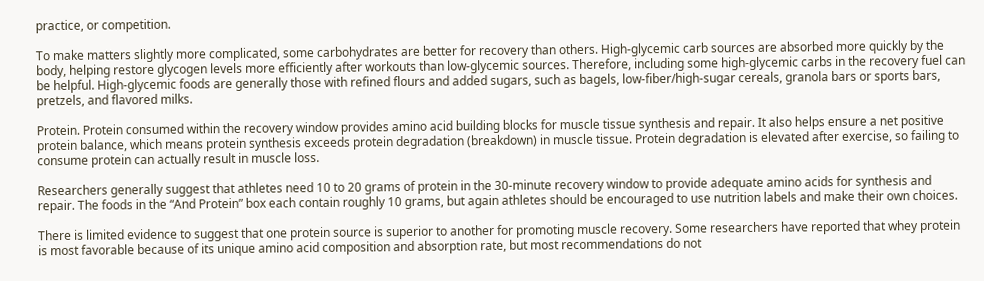practice, or competition.

To make matters slightly more complicated, some carbohydrates are better for recovery than others. High-glycemic carb sources are absorbed more quickly by the body, helping restore glycogen levels more efficiently after workouts than low-glycemic sources. Therefore, including some high-glycemic carbs in the recovery fuel can be helpful. High-glycemic foods are generally those with refined flours and added sugars, such as bagels, low-fiber/high-sugar cereals, granola bars or sports bars, pretzels, and flavored milks.

Protein. Protein consumed within the recovery window provides amino acid building blocks for muscle tissue synthesis and repair. It also helps ensure a net positive protein balance, which means protein synthesis exceeds protein degradation (breakdown) in muscle tissue. Protein degradation is elevated after exercise, so failing to consume protein can actually result in muscle loss.

Researchers generally suggest that athletes need 10 to 20 grams of protein in the 30-minute recovery window to provide adequate amino acids for synthesis and repair. The foods in the “And Protein” box each contain roughly 10 grams, but again athletes should be encouraged to use nutrition labels and make their own choices.

There is limited evidence to suggest that one protein source is superior to another for promoting muscle recovery. Some researchers have reported that whey protein is most favorable because of its unique amino acid composition and absorption rate, but most recommendations do not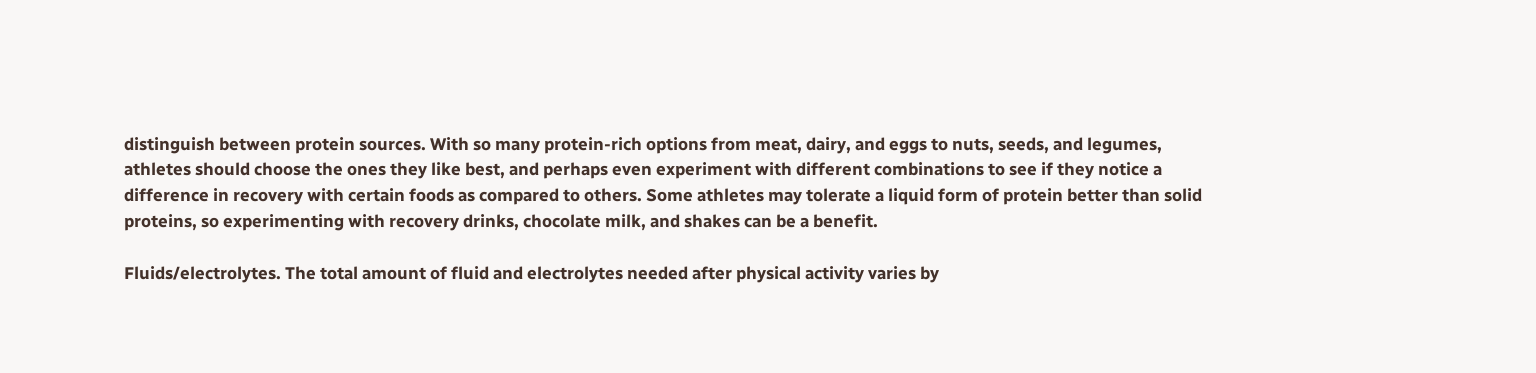distinguish between protein sources. With so many protein-rich options from meat, dairy, and eggs to nuts, seeds, and legumes, athletes should choose the ones they like best, and perhaps even experiment with different combinations to see if they notice a difference in recovery with certain foods as compared to others. Some athletes may tolerate a liquid form of protein better than solid proteins, so experimenting with recovery drinks, chocolate milk, and shakes can be a benefit.

Fluids/electrolytes. The total amount of fluid and electrolytes needed after physical activity varies by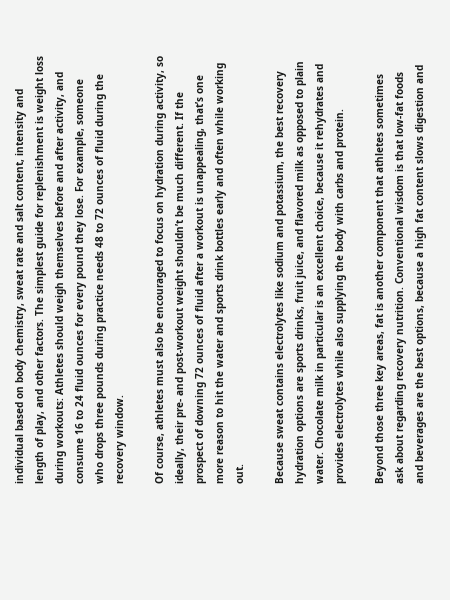individual based on body chemistry, sweat rate and salt content, intensity and length of play, and other factors. The simplest guide for replenishment is weight loss during workouts: Athletes should weigh themselves before and after activity, and consume 16 to 24 fluid ounces for every pound they lose. For example, someone who drops three pounds during practice needs 48 to 72 ounces of fluid during the recovery window.

Of course, athletes must also be encouraged to focus on hydration during activity, so ideally, their pre- and post-workout weight shouldn’t be much different. If the prospect of downing 72 ounces of fluid after a workout is unappealing, that’s one more reason to hit the water and sports drink bottles early and often while working out.

Because sweat contains electrolytes like sodium and potassium, the best recovery hydration options are sports drinks, fruit juice, and flavored milk as opposed to plain water. Chocolate milk in particular is an excellent choice, because it rehydrates and provides electrolytes while also supplying the body with carbs and protein.

Beyond those three key areas, fat is another component that athletes sometimes ask about regarding recovery nutrition. Conventional wisdom is that low-fat foods and beverages are the best options, because a high fat content slows digestion and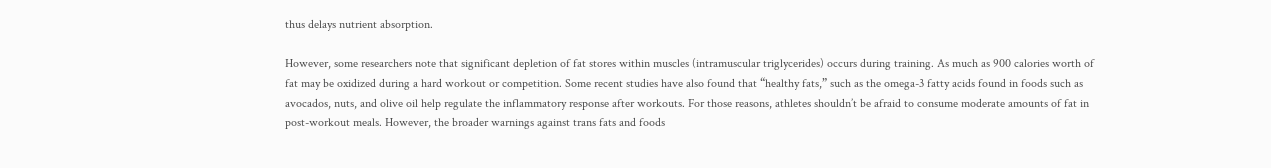thus delays nutrient absorption.

However, some researchers note that significant depletion of fat stores within muscles (intramuscular triglycerides) occurs during training. As much as 900 calories worth of fat may be oxidized during a hard workout or competition. Some recent studies have also found that “healthy fats,” such as the omega-3 fatty acids found in foods such as avocados, nuts, and olive oil help regulate the inflammatory response after workouts. For those reasons, athletes shouldn’t be afraid to consume moderate amounts of fat in post-workout meals. However, the broader warnings against trans fats and foods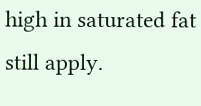high in saturated fat still apply.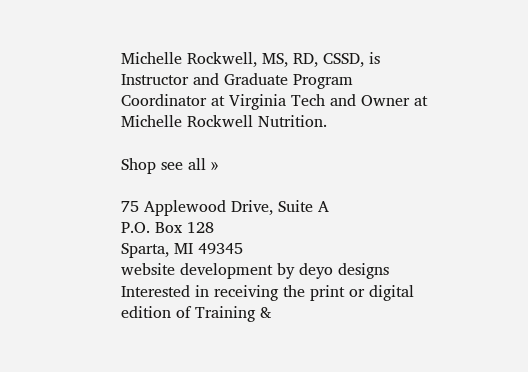Michelle Rockwell, MS, RD, CSSD, is Instructor and Graduate Program Coordinator at Virginia Tech and Owner at Michelle Rockwell Nutrition.

Shop see all »

75 Applewood Drive, Suite A
P.O. Box 128
Sparta, MI 49345
website development by deyo designs
Interested in receiving the print or digital edition of Training &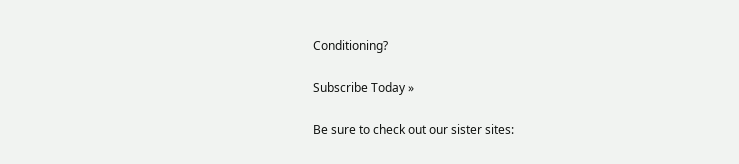Conditioning?

Subscribe Today »

Be sure to check out our sister sites: